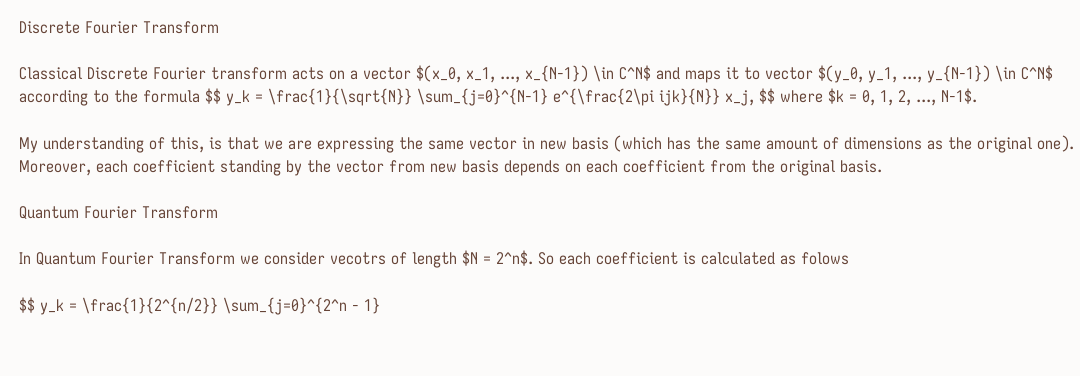Discrete Fourier Transform

Classical Discrete Fourier transform acts on a vector $(x_0, x_1, ..., x_{N-1}) \in C^N$ and maps it to vector $(y_0, y_1, ..., y_{N-1}) \in C^N$ according to the formula $$ y_k = \frac{1}{\sqrt{N}} \sum_{j=0}^{N-1} e^{\frac{2\pi ijk}{N}} x_j, $$ where $k = 0, 1, 2, ..., N-1$.

My understanding of this, is that we are expressing the same vector in new basis (which has the same amount of dimensions as the original one). Moreover, each coefficient standing by the vector from new basis depends on each coefficient from the original basis.

Quantum Fourier Transform

In Quantum Fourier Transform we consider vecotrs of length $N = 2^n$. So each coefficient is calculated as folows

$$ y_k = \frac{1}{2^{n/2}} \sum_{j=0}^{2^n - 1}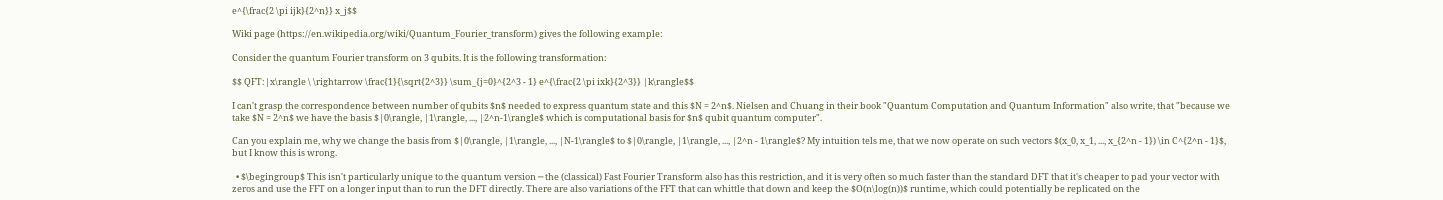e^{\frac{2 \pi ijk}{2^n}} x_j$$

Wiki page (https://en.wikipedia.org/wiki/Quantum_Fourier_transform) gives the following example:

Consider the quantum Fourier transform on 3 qubits. It is the following transformation:

$$ QFT:|x\rangle \ \rightarrow \frac{1}{\sqrt{2^3}} \sum_{j=0}^{2^3 - 1} e^{\frac{2 \pi ixk}{2^3}} |k\rangle$$

I can't grasp the correspondence between number of qubits $n$ needed to express quantum state and this $N = 2^n$. Nielsen and Chuang in their book "Quantum Computation and Quantum Information" also write, that "because we take $N = 2^n$ we have the basis $|0\rangle, |1\rangle, ..., |2^n-1\rangle$ which is computational basis for $n$ qubit quantum computer".

Can you explain me, why we change the basis from $|0\rangle, |1\rangle, ..., |N-1\rangle$ to $|0\rangle, |1\rangle, ..., |2^n - 1\rangle$? My intuition tels me, that we now operate on such vectors $(x_0, x_1, ..., x_{2^n - 1}) \in C^{2^n - 1}$, but I know this is wrong.

  • $\begingroup$ This isn't particularly unique to the quantum version ─ the (classical) Fast Fourier Transform also has this restriction, and it is very often so much faster than the standard DFT that it's cheaper to pad your vector with zeros and use the FFT on a longer input than to run the DFT directly. There are also variations of the FFT that can whittle that down and keep the $O(n\log(n))$ runtime, which could potentially be replicated on the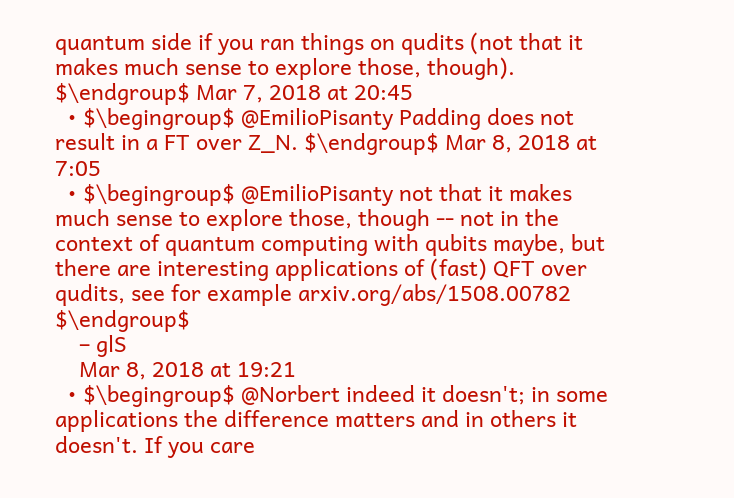quantum side if you ran things on qudits (not that it makes much sense to explore those, though). $\endgroup$ Mar 7, 2018 at 20:45
  • $\begingroup$ @EmilioPisanty Padding does not result in a FT over Z_N. $\endgroup$ Mar 8, 2018 at 7:05
  • $\begingroup$ @EmilioPisanty not that it makes much sense to explore those, though -- not in the context of quantum computing with qubits maybe, but there are interesting applications of (fast) QFT over qudits, see for example arxiv.org/abs/1508.00782 $\endgroup$
    – glS
    Mar 8, 2018 at 19:21
  • $\begingroup$ @Norbert indeed it doesn't; in some applications the difference matters and in others it doesn't. If you care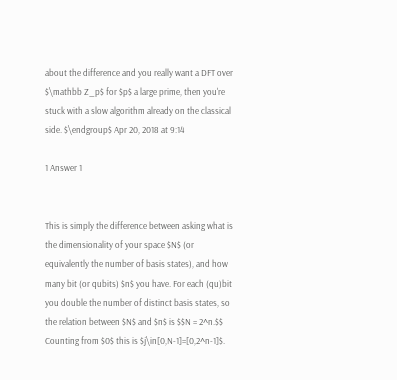about the difference and you really want a DFT over $\mathbb Z_p$ for $p$ a large prime, then you're stuck with a slow algorithm already on the classical side. $\endgroup$ Apr 20, 2018 at 9:14

1 Answer 1


This is simply the difference between asking what is the dimensionality of your space $N$ (or equivalently the number of basis states), and how many bit (or qubits) $n$ you have. For each (qu)bit you double the number of distinct basis states, so the relation between $N$ and $n$ is $$N = 2^n.$$ Counting from $0$ this is $j\in[0,N-1]=[0,2^n-1]$.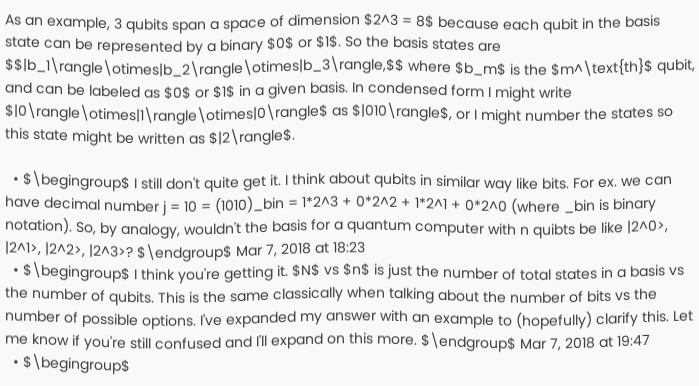As an example, 3 qubits span a space of dimension $2^3 = 8$ because each qubit in the basis state can be represented by a binary $0$ or $1$. So the basis states are $$|b_1\rangle\otimes|b_2\rangle\otimes|b_3\rangle,$$ where $b_m$ is the $m^\text{th}$ qubit, and can be labeled as $0$ or $1$ in a given basis. In condensed form I might write $|0\rangle\otimes|1\rangle\otimes|0\rangle$ as $|010\rangle$, or I might number the states so this state might be written as $|2\rangle$.

  • $\begingroup$ I still don't quite get it. I think about qubits in similar way like bits. For ex. we can have decimal number j = 10 = (1010)_bin = 1*2^3 + 0*2^2 + 1*2^1 + 0*2^0 (where _bin is binary notation). So, by analogy, wouldn't the basis for a quantum computer with n quibts be like |2^0>, |2^1>, |2^2>, |2^3>? $\endgroup$ Mar 7, 2018 at 18:23
  • $\begingroup$ I think you're getting it. $N$ vs $n$ is just the number of total states in a basis vs the number of qubits. This is the same classically when talking about the number of bits vs the number of possible options. I've expanded my answer with an example to (hopefully) clarify this. Let me know if you're still confused and I'll expand on this more. $\endgroup$ Mar 7, 2018 at 19:47
  • $\begingroup$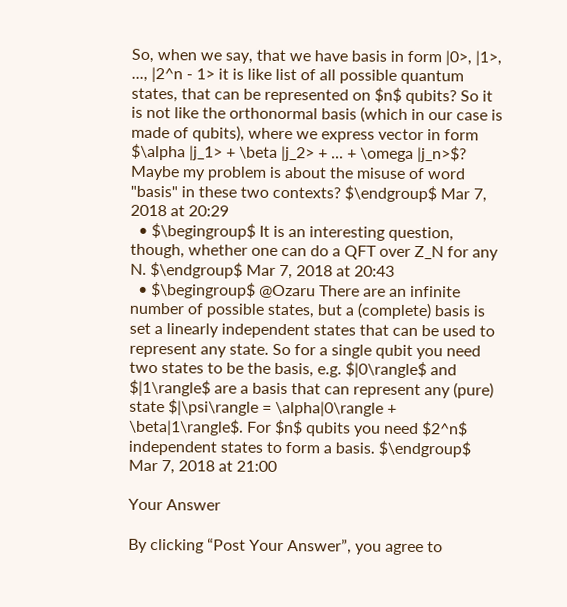So, when we say, that we have basis in form |0>, |1>, ..., |2^n - 1> it is like list of all possible quantum states, that can be represented on $n$ qubits? So it is not like the orthonormal basis (which in our case is made of qubits), where we express vector in form $\alpha |j_1> + \beta |j_2> + ... + \omega |j_n>$? Maybe my problem is about the misuse of word "basis" in these two contexts? $\endgroup$ Mar 7, 2018 at 20:29
  • $\begingroup$ It is an interesting question, though, whether one can do a QFT over Z_N for any N. $\endgroup$ Mar 7, 2018 at 20:43
  • $\begingroup$ @Ozaru There are an infinite number of possible states, but a (complete) basis is set a linearly independent states that can be used to represent any state. So for a single qubit you need two states to be the basis, e.g. $|0\rangle$ and $|1\rangle$ are a basis that can represent any (pure) state $|\psi\rangle = \alpha|0\rangle + \beta|1\rangle$. For $n$ qubits you need $2^n$ independent states to form a basis. $\endgroup$ Mar 7, 2018 at 21:00

Your Answer

By clicking “Post Your Answer”, you agree to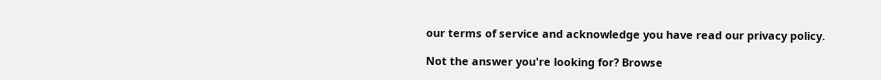our terms of service and acknowledge you have read our privacy policy.

Not the answer you're looking for? Browse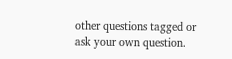other questions tagged or ask your own question.